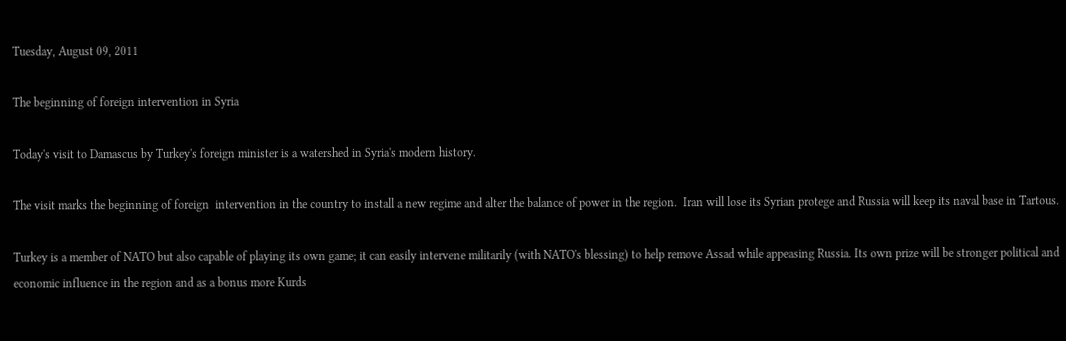Tuesday, August 09, 2011

The beginning of foreign intervention in Syria

Today's visit to Damascus by Turkey's foreign minister is a watershed in Syria's modern history.

The visit marks the beginning of foreign  intervention in the country to install a new regime and alter the balance of power in the region.  Iran will lose its Syrian protege and Russia will keep its naval base in Tartous.

Turkey is a member of NATO but also capable of playing its own game; it can easily intervene militarily (with NATO's blessing) to help remove Assad while appeasing Russia. Its own prize will be stronger political and economic influence in the region and as a bonus more Kurds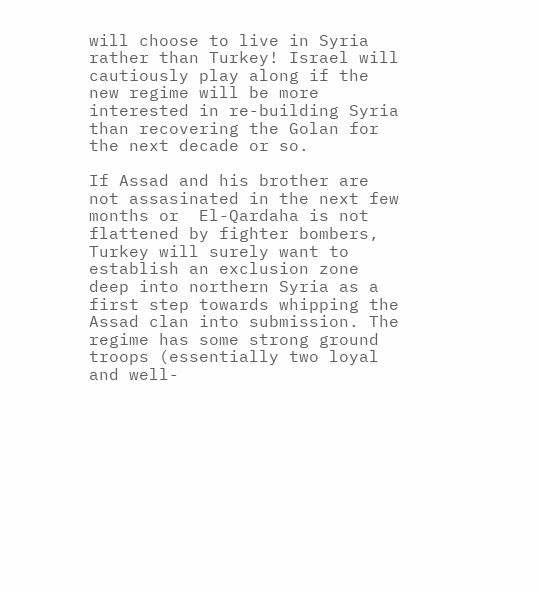will choose to live in Syria rather than Turkey! Israel will cautiously play along if the new regime will be more interested in re-building Syria than recovering the Golan for the next decade or so.

If Assad and his brother are not assasinated in the next few months or  El-Qardaha is not flattened by fighter bombers, Turkey will surely want to establish an exclusion zone deep into northern Syria as a first step towards whipping the Assad clan into submission. The regime has some strong ground troops (essentially two loyal and well-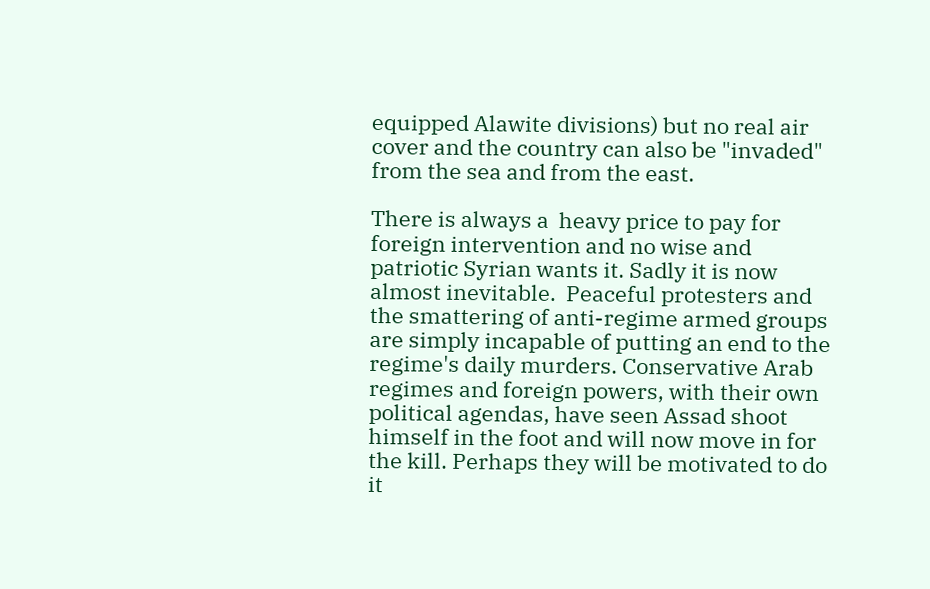equipped Alawite divisions) but no real air cover and the country can also be "invaded" from the sea and from the east.

There is always a  heavy price to pay for foreign intervention and no wise and patriotic Syrian wants it. Sadly it is now almost inevitable.  Peaceful protesters and the smattering of anti-regime armed groups are simply incapable of putting an end to the regime's daily murders. Conservative Arab regimes and foreign powers, with their own political agendas, have seen Assad shoot himself in the foot and will now move in for the kill. Perhaps they will be motivated to do it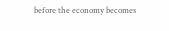before the economy becomes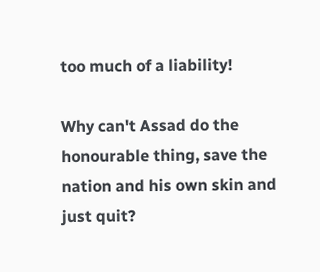too much of a liability!

Why can't Assad do the honourable thing, save the nation and his own skin and just quit?